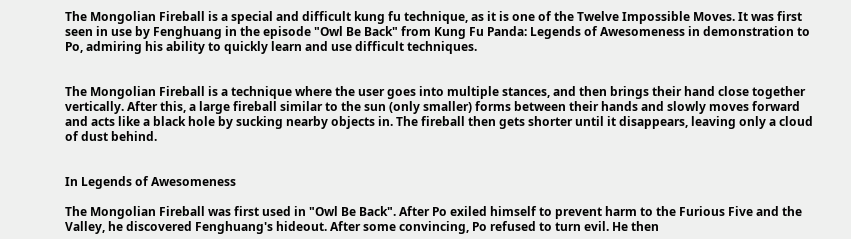The Mongolian Fireball is a special and difficult kung fu technique, as it is one of the Twelve Impossible Moves. It was first seen in use by Fenghuang in the episode "Owl Be Back" from Kung Fu Panda: Legends of Awesomeness in demonstration to Po, admiring his ability to quickly learn and use difficult techniques.


The Mongolian Fireball is a technique where the user goes into multiple stances, and then brings their hand close together vertically. After this, a large fireball similar to the sun (only smaller) forms between their hands and slowly moves forward and acts like a black hole by sucking nearby objects in. The fireball then gets shorter until it disappears, leaving only a cloud of dust behind.


In Legends of Awesomeness

The Mongolian Fireball was first used in "Owl Be Back". After Po exiled himself to prevent harm to the Furious Five and the Valley, he discovered Fenghuang's hideout. After some convincing, Po refused to turn evil. He then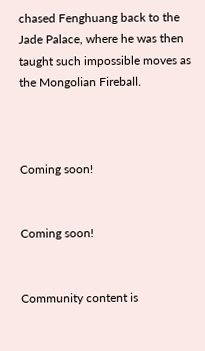chased Fenghuang back to the Jade Palace, where he was then taught such impossible moves as the Mongolian Fireball.



Coming soon!


Coming soon!


Community content is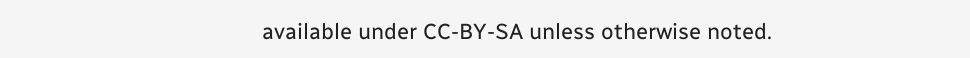available under CC-BY-SA unless otherwise noted.